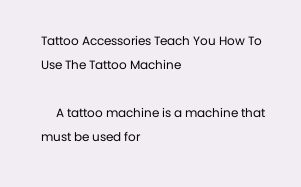Tattoo Accessories Teach You How To Use The Tattoo Machine

     A tattoo machine is a machine that must be used for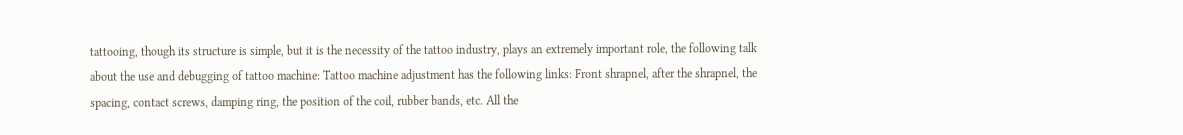tattooing, though its structure is simple, but it is the necessity of the tattoo industry, plays an extremely important role, the following talk about the use and debugging of tattoo machine: Tattoo machine adjustment has the following links: Front shrapnel, after the shrapnel, the spacing, contact screws, damping ring, the position of the coil, rubber bands, etc. All the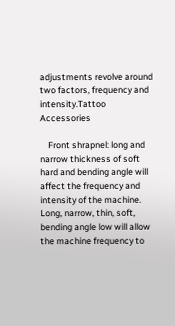adjustments revolve around two factors, frequency and intensity.Tattoo Accessories

    Front shrapnel: long and narrow thickness of soft hard and bending angle will affect the frequency and intensity of the machine. Long, narrow, thin, soft, bending angle low will allow the machine frequency to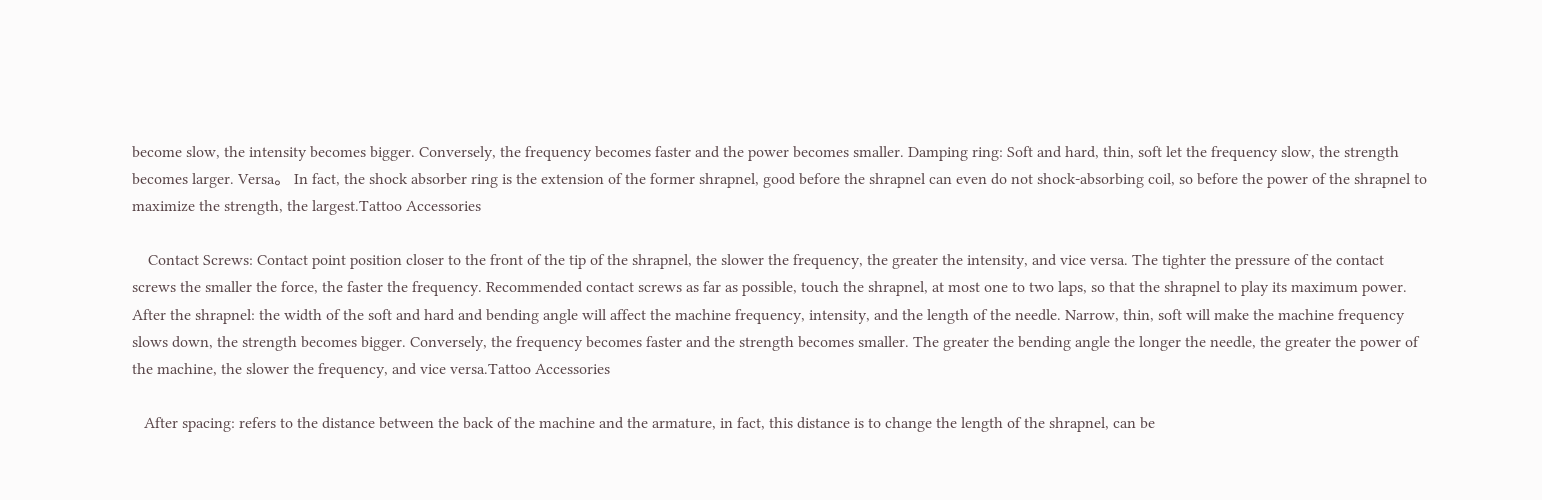become slow, the intensity becomes bigger. Conversely, the frequency becomes faster and the power becomes smaller. Damping ring: Soft and hard, thin, soft let the frequency slow, the strength becomes larger. Versa。 In fact, the shock absorber ring is the extension of the former shrapnel, good before the shrapnel can even do not shock-absorbing coil, so before the power of the shrapnel to maximize the strength, the largest.Tattoo Accessories

    Contact Screws: Contact point position closer to the front of the tip of the shrapnel, the slower the frequency, the greater the intensity, and vice versa. The tighter the pressure of the contact screws the smaller the force, the faster the frequency. Recommended contact screws as far as possible, touch the shrapnel, at most one to two laps, so that the shrapnel to play its maximum power. After the shrapnel: the width of the soft and hard and bending angle will affect the machine frequency, intensity, and the length of the needle. Narrow, thin, soft will make the machine frequency slows down, the strength becomes bigger. Conversely, the frequency becomes faster and the strength becomes smaller. The greater the bending angle the longer the needle, the greater the power of the machine, the slower the frequency, and vice versa.Tattoo Accessories

   After spacing: refers to the distance between the back of the machine and the armature, in fact, this distance is to change the length of the shrapnel, can be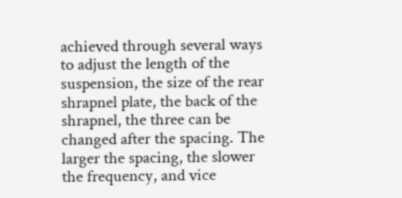achieved through several ways to adjust the length of the suspension, the size of the rear shrapnel plate, the back of the shrapnel, the three can be changed after the spacing. The larger the spacing, the slower the frequency, and vice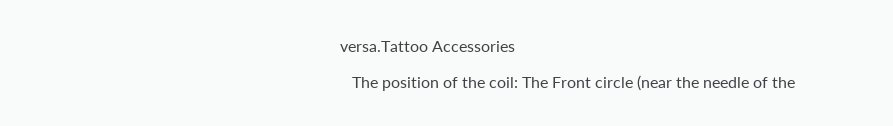versa.Tattoo Accessories

   The position of the coil: The Front circle (near the needle of the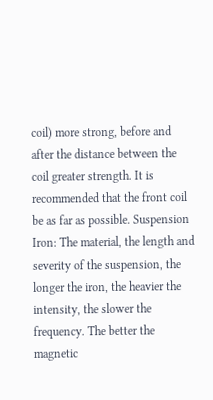coil) more strong, before and after the distance between the coil greater strength. It is recommended that the front coil be as far as possible. Suspension Iron: The material, the length and severity of the suspension, the longer the iron, the heavier the intensity, the slower the frequency. The better the magnetic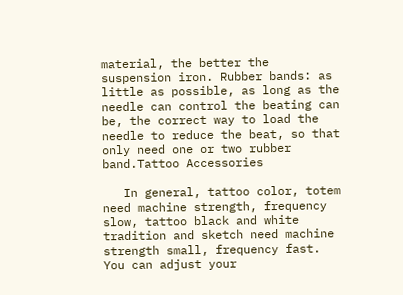material, the better the suspension iron. Rubber bands: as little as possible, as long as the needle can control the beating can be, the correct way to load the needle to reduce the beat, so that only need one or two rubber band.Tattoo Accessories

   In general, tattoo color, totem need machine strength, frequency slow, tattoo black and white tradition and sketch need machine strength small, frequency fast. You can adjust your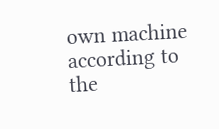own machine according to the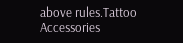above rules.Tattoo Accessories